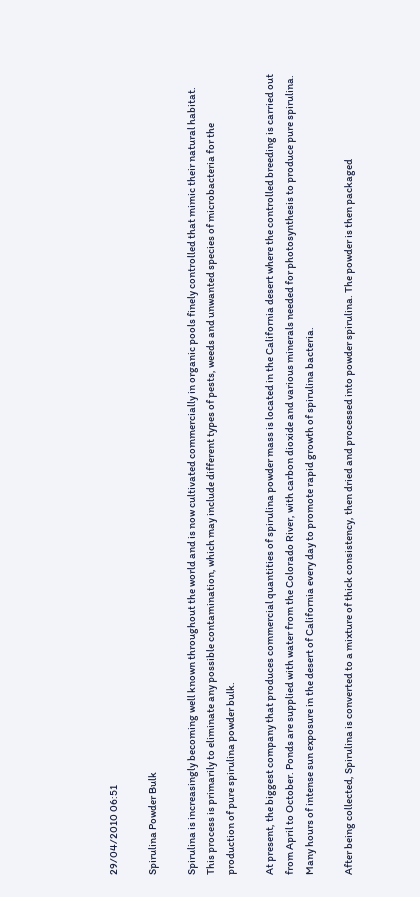29/04/2010 06:51

Spirulina Powder Bulk

Spirulina is increasingly becoming well known throughout the world and is now cultivated commercially in organic pools finely controlled that mimic their natural habitat. This process is primarily to eliminate any possible contamination, which may include different types of pests, weeds and unwanted species of microbacteria for the production of pure spirulina powder bulk.

At present, the biggest company that produces commercial quantities of spirulina powder mass is located in the California desert where the controlled breeding is carried out from April to October. Ponds are supplied with water from the Colorado River, with carbon dioxide and various minerals needed for photosynthesis to produce pure spirulina. Many hours of intense sun exposure in the desert of California every day to promote rapid growth of spirulina bacteria.

After being collected, Spirulina is converted to a mixture of thick consistency, then dried and processed into powder spirulina. The powder is then packaged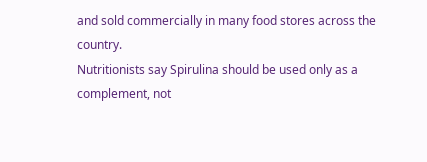and sold commercially in many food stores across the country.
Nutritionists say Spirulina should be used only as a complement, not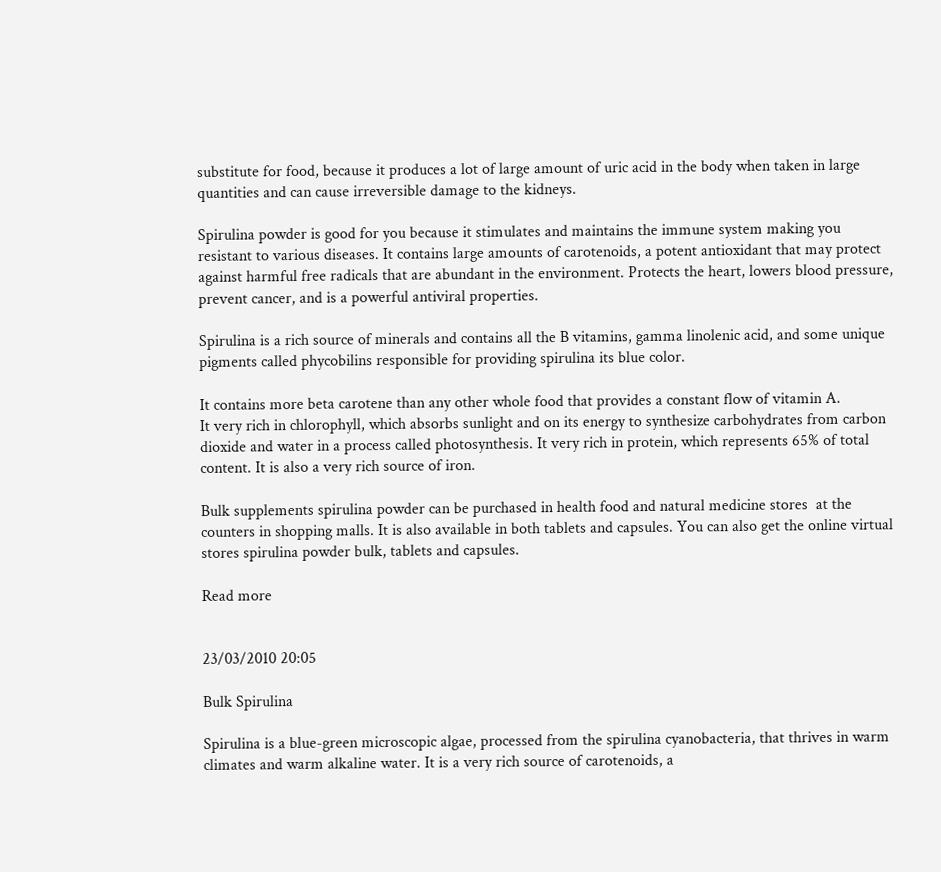substitute for food, because it produces a lot of large amount of uric acid in the body when taken in large quantities and can cause irreversible damage to the kidneys.

Spirulina powder is good for you because it stimulates and maintains the immune system making you resistant to various diseases. It contains large amounts of carotenoids, a potent antioxidant that may protect against harmful free radicals that are abundant in the environment. Protects the heart, lowers blood pressure, prevent cancer, and is a powerful antiviral properties.

Spirulina is a rich source of minerals and contains all the B vitamins, gamma linolenic acid, and some unique pigments called phycobilins responsible for providing spirulina its blue color.

It contains more beta carotene than any other whole food that provides a constant flow of vitamin A.
It very rich in chlorophyll, which absorbs sunlight and on its energy to synthesize carbohydrates from carbon dioxide and water in a process called photosynthesis. It very rich in protein, which represents 65% of total content. It is also a very rich source of iron.

Bulk supplements spirulina powder can be purchased in health food and natural medicine stores  at the counters in shopping malls. It is also available in both tablets and capsules. You can also get the online virtual stores spirulina powder bulk, tablets and capsules.

Read more


23/03/2010 20:05

Bulk Spirulina

Spirulina is a blue-green microscopic algae, processed from the spirulina cyanobacteria, that thrives in warm climates and warm alkaline water. It is a very rich source of carotenoids, a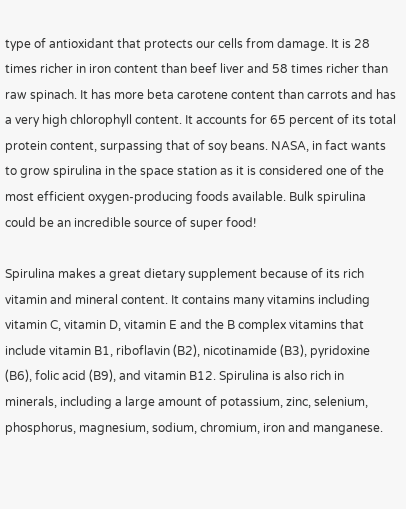type of antioxidant that protects our cells from damage. It is 28 times richer in iron content than beef liver and 58 times richer than raw spinach. It has more beta carotene content than carrots and has a very high chlorophyll content. It accounts for 65 percent of its total protein content, surpassing that of soy beans. NASA, in fact wants to grow spirulina in the space station as it is considered one of the most efficient oxygen-producing foods available. Bulk spirulina could be an incredible source of super food!

Spirulina makes a great dietary supplement because of its rich vitamin and mineral content. It contains many vitamins including vitamin C, vitamin D, vitamin E and the B complex vitamins that include vitamin B1, riboflavin (B2), nicotinamide (B3), pyridoxine (B6), folic acid (B9), and vitamin B12. Spirulina is also rich in minerals, including a large amount of potassium, zinc, selenium, phosphorus, magnesium, sodium, chromium, iron and manganese.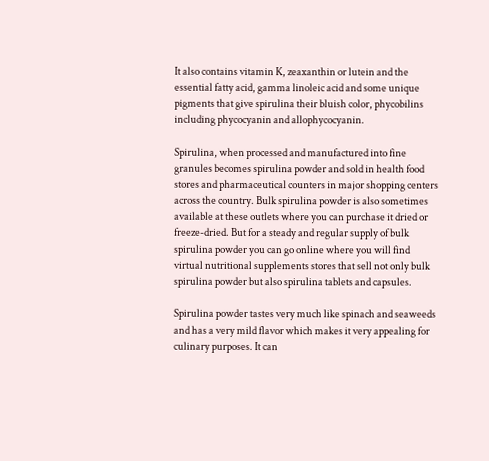It also contains vitamin K, zeaxanthin or lutein and the essential fatty acid, gamma linoleic acid and some unique pigments that give spirulina their bluish color, phycobilins including phycocyanin and allophycocyanin.

Spirulina, when processed and manufactured into fine granules becomes spirulina powder and sold in health food stores and pharmaceutical counters in major shopping centers across the country. Bulk spirulina powder is also sometimes available at these outlets where you can purchase it dried or freeze-dried. But for a steady and regular supply of bulk spirulina powder you can go online where you will find virtual nutritional supplements stores that sell not only bulk spirulina powder but also spirulina tablets and capsules.

Spirulina powder tastes very much like spinach and seaweeds and has a very mild flavor which makes it very appealing for culinary purposes. It can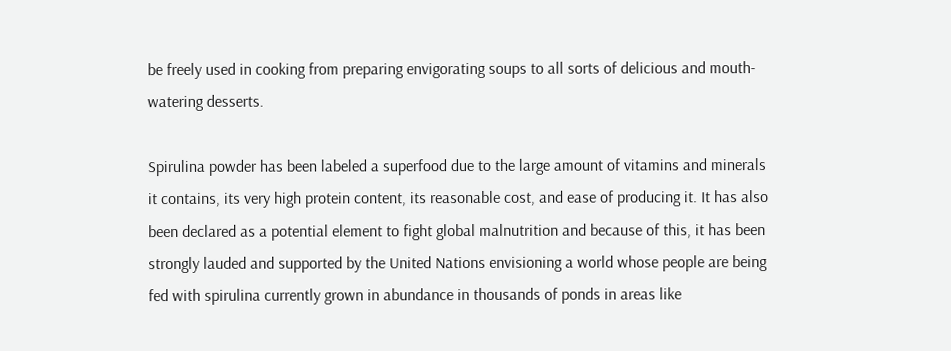be freely used in cooking from preparing envigorating soups to all sorts of delicious and mouth-watering desserts.

Spirulina powder has been labeled a superfood due to the large amount of vitamins and minerals it contains, its very high protein content, its reasonable cost, and ease of producing it. It has also been declared as a potential element to fight global malnutrition and because of this, it has been strongly lauded and supported by the United Nations envisioning a world whose people are being fed with spirulina currently grown in abundance in thousands of ponds in areas like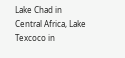Lake Chad in Central Africa, Lake Texcoco in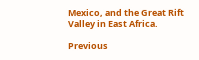Mexico, and the Great Rift Valley in East Africa.

Previous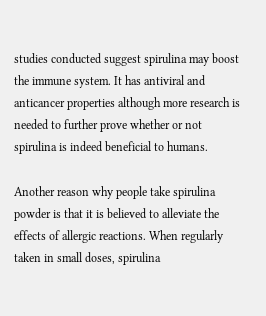studies conducted suggest spirulina may boost the immune system. It has antiviral and anticancer properties although more research is needed to further prove whether or not spirulina is indeed beneficial to humans.

Another reason why people take spirulina powder is that it is believed to alleviate the effects of allergic reactions. When regularly taken in small doses, spirulina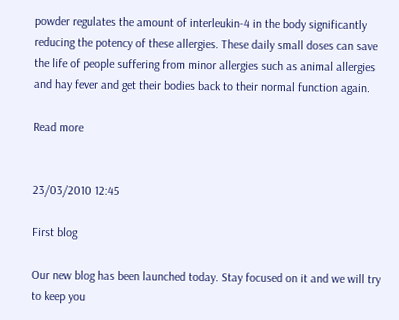powder regulates the amount of interleukin-4 in the body significantly reducing the potency of these allergies. These daily small doses can save the life of people suffering from minor allergies such as animal allergies and hay fever and get their bodies back to their normal function again.

Read more


23/03/2010 12:45

First blog

Our new blog has been launched today. Stay focused on it and we will try to keep you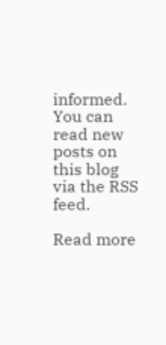informed. You can read new posts on this blog via the RSS feed.

Read more